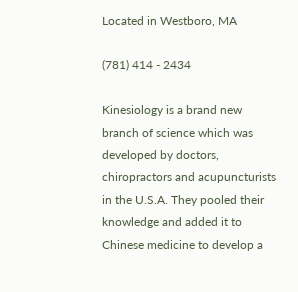Located in Westboro, MA

(781) 414 - 2434

Kinesiology is a brand new branch of science which was developed by doctors, chiropractors and acupuncturists in the U.S.A. They pooled their knowledge and added it to Chinese medicine to develop a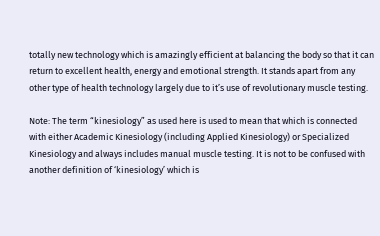totally new technology which is amazingly efficient at balancing the body so that it can return to excellent health, energy and emotional strength. It stands apart from any other type of health technology largely due to it’s use of revolutionary muscle testing.

Note: The term “kinesiology” as used here is used to mean that which is connected with either Academic Kinesiology (including Applied Kinesiology) or Specialized Kinesiology and always includes manual muscle testing. It is not to be confused with another definition of ‘kinesiology’ which is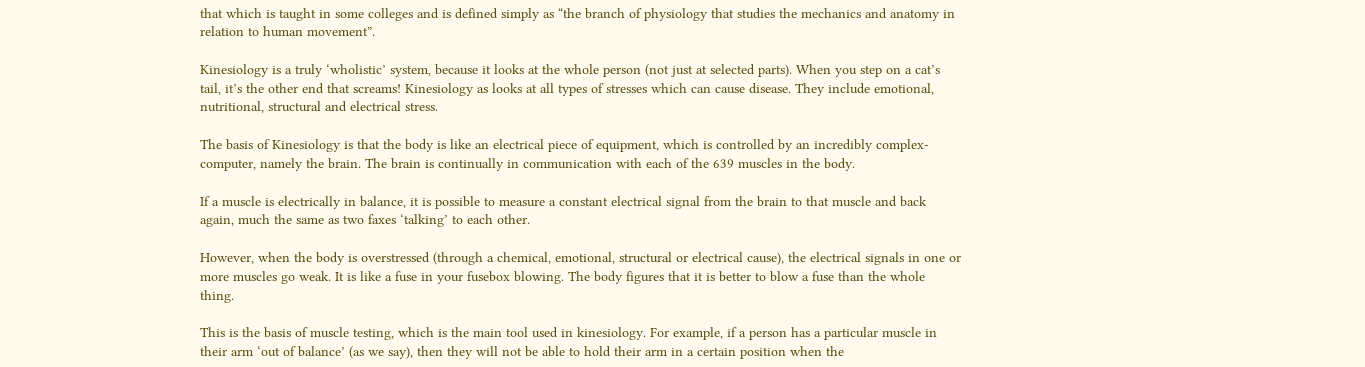that which is taught in some colleges and is defined simply as “the branch of physiology that studies the mechanics and anatomy in relation to human movement”.

Kinesiology is a truly ‘wholistic’ system, because it looks at the whole person (not just at selected parts). When you step on a cat’s tail, it’s the other end that screams! Kinesiology as looks at all types of stresses which can cause disease. They include emotional, nutritional, structural and electrical stress.

The basis of Kinesiology is that the body is like an electrical piece of equipment, which is controlled by an incredibly complex-computer, namely the brain. The brain is continually in communication with each of the 639 muscles in the body.

If a muscle is electrically in balance, it is possible to measure a constant electrical signal from the brain to that muscle and back again, much the same as two faxes ‘talking’ to each other.

However, when the body is overstressed (through a chemical, emotional, structural or electrical cause), the electrical signals in one or more muscles go weak. It is like a fuse in your fusebox blowing. The body figures that it is better to blow a fuse than the whole thing.

This is the basis of muscle testing, which is the main tool used in kinesiology. For example, if a person has a particular muscle in their arm ‘out of balance’ (as we say), then they will not be able to hold their arm in a certain position when the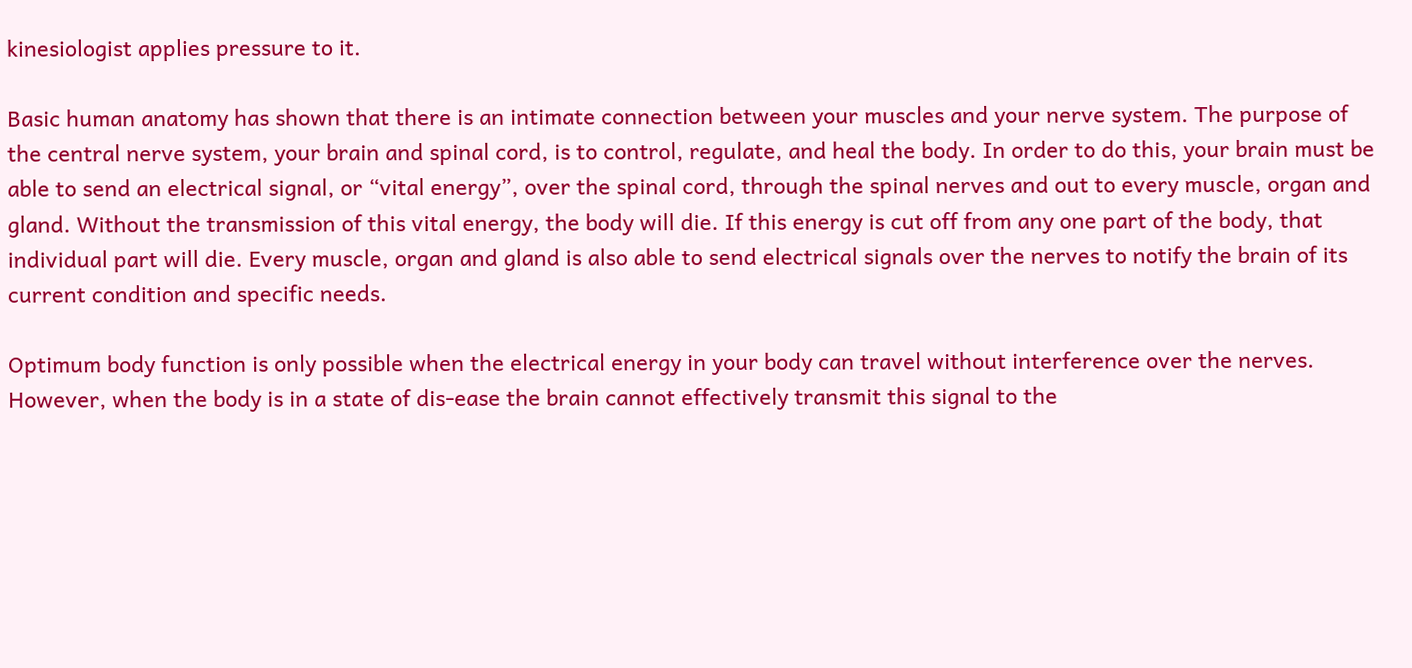kinesiologist applies pressure to it.

Basic human anatomy has shown that there is an intimate connection between your muscles and your nerve system. The purpose of the central nerve system, your brain and spinal cord, is to control, regulate, and heal the body. In order to do this, your brain must be able to send an electrical signal, or “vital energy”, over the spinal cord, through the spinal nerves and out to every muscle, organ and gland. Without the transmission of this vital energy, the body will die. If this energy is cut off from any one part of the body, that individual part will die. Every muscle, organ and gland is also able to send electrical signals over the nerves to notify the brain of its current condition and specific needs.

Optimum body function is only possible when the electrical energy in your body can travel without interference over the nerves. However, when the body is in a state of dis-ease the brain cannot effectively transmit this signal to the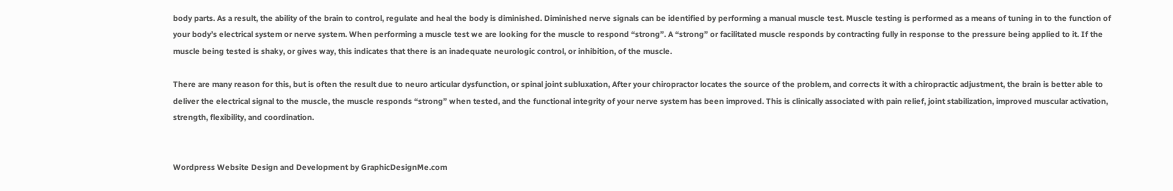body parts. As a result, the ability of the brain to control, regulate and heal the body is diminished. Diminished nerve signals can be identified by performing a manual muscle test. Muscle testing is performed as a means of tuning in to the function of your body’s electrical system or nerve system. When performing a muscle test we are looking for the muscle to respond “strong”. A “strong” or facilitated muscle responds by contracting fully in response to the pressure being applied to it. If the muscle being tested is shaky, or gives way, this indicates that there is an inadequate neurologic control, or inhibition, of the muscle.

There are many reason for this, but is often the result due to neuro articular dysfunction, or spinal joint subluxation, After your chiropractor locates the source of the problem, and corrects it with a chiropractic adjustment, the brain is better able to deliver the electrical signal to the muscle, the muscle responds “strong” when tested, and the functional integrity of your nerve system has been improved. This is clinically associated with pain relief, joint stabilization, improved muscular activation, strength, flexibility, and coordination.


Wordpress Website Design and Development by GraphicDesignMe.com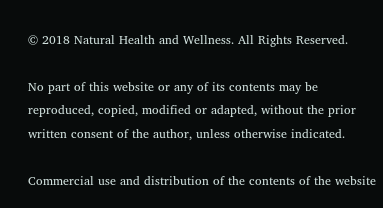© 2018 Natural Health and Wellness. All Rights Reserved.

No part of this website or any of its contents may be reproduced, copied, modified or adapted, without the prior written consent of the author, unless otherwise indicated.

Commercial use and distribution of the contents of the website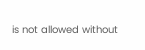is not allowed without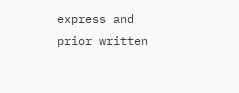express and prior written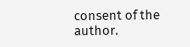consent of the author.